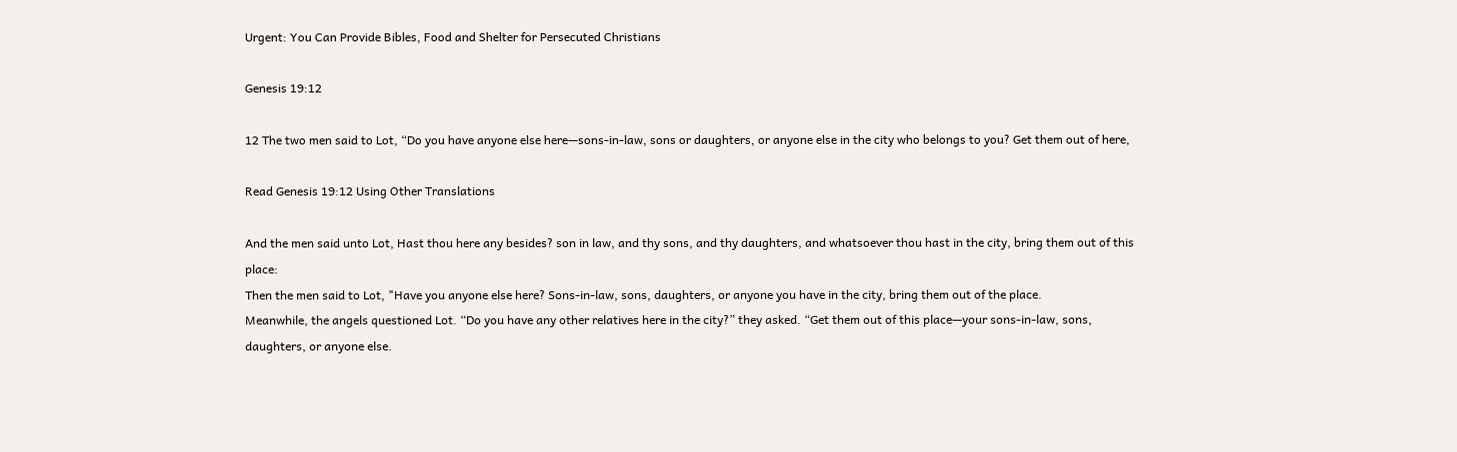Urgent: You Can Provide Bibles, Food and Shelter for Persecuted Christians

Genesis 19:12

12 The two men said to Lot, “Do you have anyone else here—sons-in-law, sons or daughters, or anyone else in the city who belongs to you? Get them out of here,

Read Genesis 19:12 Using Other Translations

And the men said unto Lot, Hast thou here any besides? son in law, and thy sons, and thy daughters, and whatsoever thou hast in the city, bring them out of this place:
Then the men said to Lot, "Have you anyone else here? Sons-in-law, sons, daughters, or anyone you have in the city, bring them out of the place.
Meanwhile, the angels questioned Lot. “Do you have any other relatives here in the city?” they asked. “Get them out of this place—your sons-in-law, sons, daughters, or anyone else.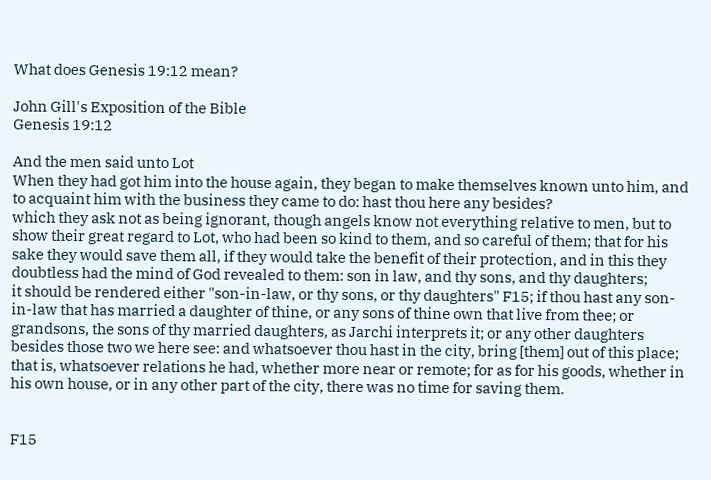What does Genesis 19:12 mean?

John Gill's Exposition of the Bible
Genesis 19:12

And the men said unto Lot
When they had got him into the house again, they began to make themselves known unto him, and to acquaint him with the business they came to do: hast thou here any besides?
which they ask not as being ignorant, though angels know not everything relative to men, but to show their great regard to Lot, who had been so kind to them, and so careful of them; that for his sake they would save them all, if they would take the benefit of their protection, and in this they doubtless had the mind of God revealed to them: son in law, and thy sons, and thy daughters;
it should be rendered either "son-in-law, or thy sons, or thy daughters" F15; if thou hast any son-in-law that has married a daughter of thine, or any sons of thine own that live from thee; or grandsons, the sons of thy married daughters, as Jarchi interprets it; or any other daughters besides those two we here see: and whatsoever thou hast in the city, bring [them] out of this place;
that is, whatsoever relations he had, whether more near or remote; for as for his goods, whether in his own house, or in any other part of the city, there was no time for saving them.


F15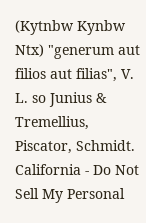(Kytnbw Kynbw Ntx) "generum aut filios aut filias", V. L. so Junius & Tremellius, Piscator, Schmidt.
California - Do Not Sell My Personal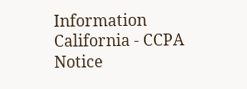Information  California - CCPA Notice